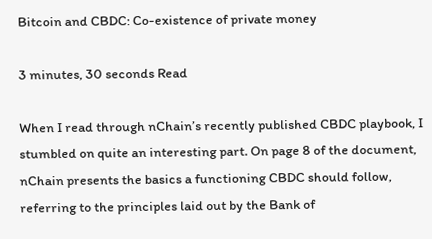Bitcoin and CBDC: Co-existence of private money

3 minutes, 30 seconds Read

When I read through nChain’s recently published CBDC playbook, I stumbled on quite an interesting part. On page 8 of the document, nChain presents the basics a functioning CBDC should follow, referring to the principles laid out by the Bank of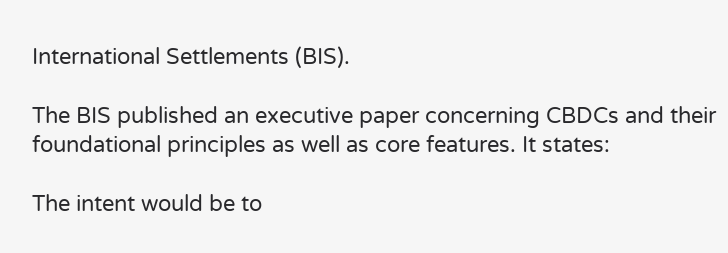International Settlements (BIS).

The BIS published an executive paper concerning CBDCs and their foundational principles as well as core features. It states:

The intent would be to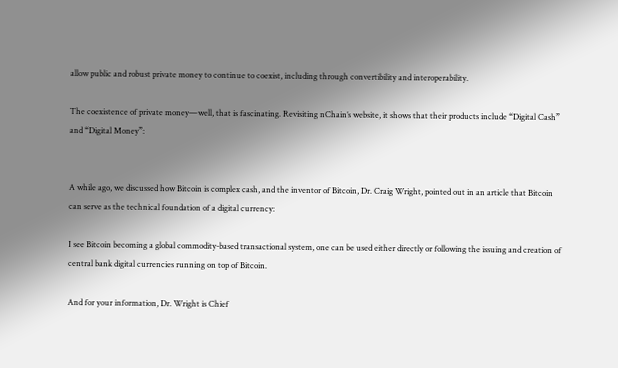allow public and robust private money to continue to coexist, including through convertibility and interoperability.

The coexistence of private money—well, that is fascinating. Revisiting nChain’s website, it shows that their products include “Digital Cash” and “Digital Money”:


A while ago, we discussed how Bitcoin is complex cash, and the inventor of Bitcoin, Dr. Craig Wright, pointed out in an article that Bitcoin can serve as the technical foundation of a digital currency:

I see Bitcoin becoming a global commodity-based transactional system, one can be used either directly or following the issuing and creation of central bank digital currencies running on top of Bitcoin.

And for your information, Dr. Wright is Chief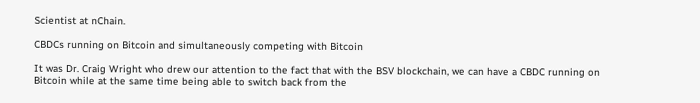Scientist at nChain.

CBDCs running on Bitcoin and simultaneously competing with Bitcoin

It was Dr. Craig Wright who drew our attention to the fact that with the BSV blockchain, we can have a CBDC running on Bitcoin while at the same time being able to switch back from the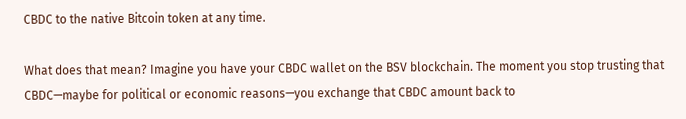CBDC to the native Bitcoin token at any time.

What does that mean? Imagine you have your CBDC wallet on the BSV blockchain. The moment you stop trusting that CBDC—maybe for political or economic reasons—you exchange that CBDC amount back to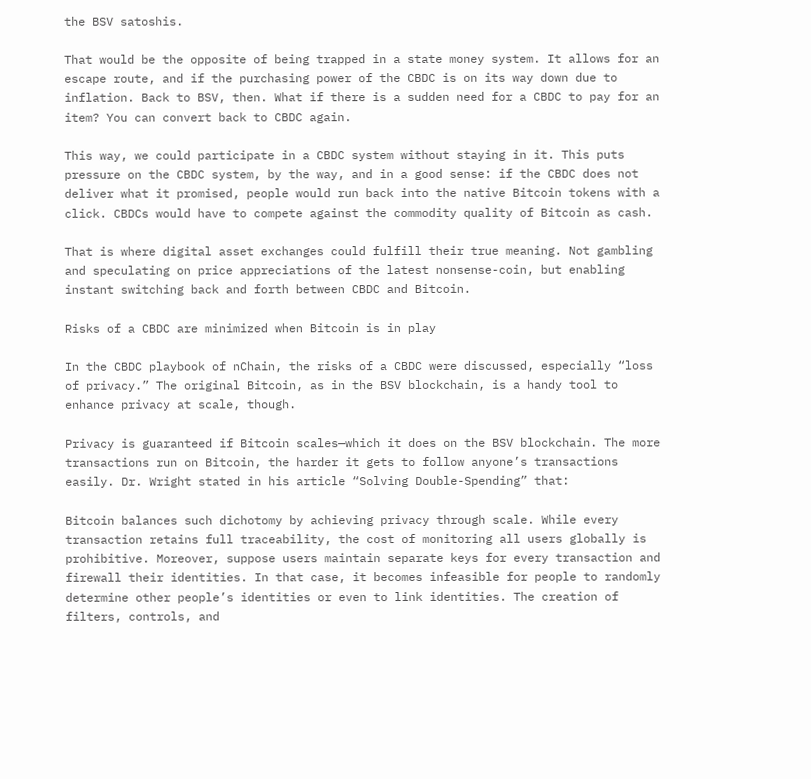the BSV satoshis.

That would be the opposite of being trapped in a state money system. It allows for an escape route, and if the purchasing power of the CBDC is on its way down due to inflation. Back to BSV, then. What if there is a sudden need for a CBDC to pay for an item? You can convert back to CBDC again.

This way, we could participate in a CBDC system without staying in it. This puts pressure on the CBDC system, by the way, and in a good sense: if the CBDC does not deliver what it promised, people would run back into the native Bitcoin tokens with a click. CBDCs would have to compete against the commodity quality of Bitcoin as cash.

That is where digital asset exchanges could fulfill their true meaning. Not gambling and speculating on price appreciations of the latest nonsense-coin, but enabling instant switching back and forth between CBDC and Bitcoin.

Risks of a CBDC are minimized when Bitcoin is in play

In the CBDC playbook of nChain, the risks of a CBDC were discussed, especially “loss of privacy.” The original Bitcoin, as in the BSV blockchain, is a handy tool to enhance privacy at scale, though.

Privacy is guaranteed if Bitcoin scales—which it does on the BSV blockchain. The more transactions run on Bitcoin, the harder it gets to follow anyone’s transactions easily. Dr. Wright stated in his article “Solving Double-Spending” that:

Bitcoin balances such dichotomy by achieving privacy through scale. While every transaction retains full traceability, the cost of monitoring all users globally is prohibitive. Moreover, suppose users maintain separate keys for every transaction and firewall their identities. In that case, it becomes infeasible for people to randomly determine other people’s identities or even to link identities. The creation of filters, controls, and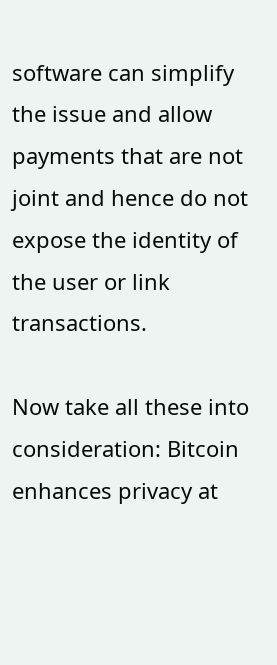software can simplify the issue and allow payments that are not joint and hence do not expose the identity of the user or link transactions.

Now take all these into consideration: Bitcoin enhances privacy at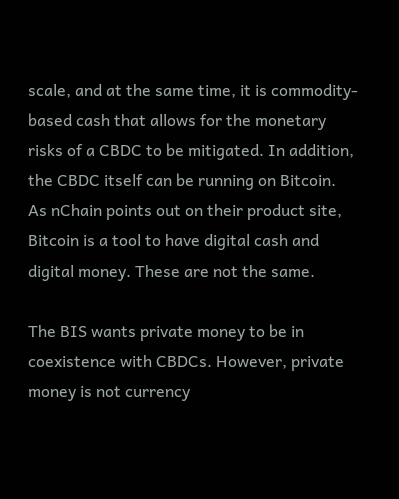scale, and at the same time, it is commodity-based cash that allows for the monetary risks of a CBDC to be mitigated. In addition, the CBDC itself can be running on Bitcoin. As nChain points out on their product site, Bitcoin is a tool to have digital cash and digital money. These are not the same.

The BIS wants private money to be in coexistence with CBDCs. However, private money is not currency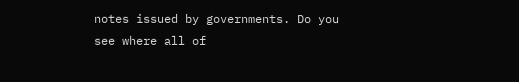notes issued by governments. Do you see where all of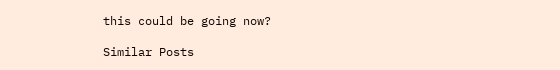this could be going now?

Similar Posts